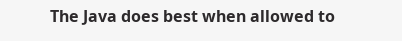The Java does best when allowed to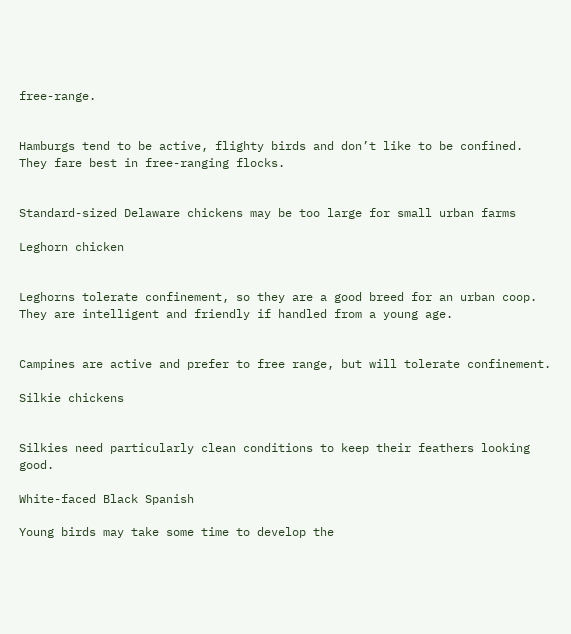free-range.


Hamburgs tend to be active, flighty birds and don’t like to be confined. They fare best in free-ranging flocks.


Standard-sized Delaware chickens may be too large for small urban farms

Leghorn chicken


Leghorns tolerate confinement, so they are a good breed for an urban coop. They are intelligent and friendly if handled from a young age.


Campines are active and prefer to free range, but will tolerate confinement.

Silkie chickens


Silkies need particularly clean conditions to keep their feathers looking good.

White-faced Black Spanish

Young birds may take some time to develop the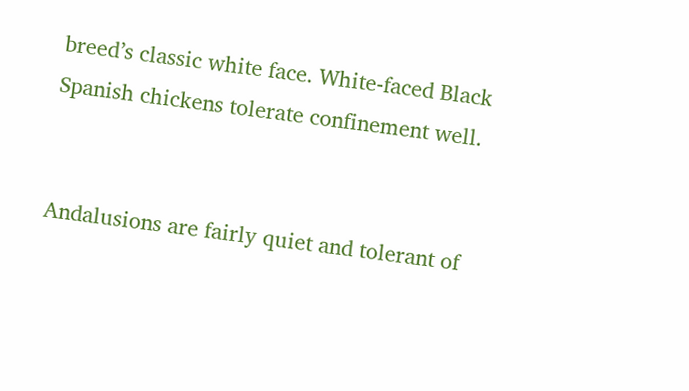breed’s classic white face. White-faced Black Spanish chickens tolerate confinement well.


Andalusions are fairly quiet and tolerant of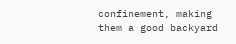confinement, making them a good backyard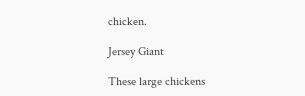chicken.

Jersey Giant

These large chickens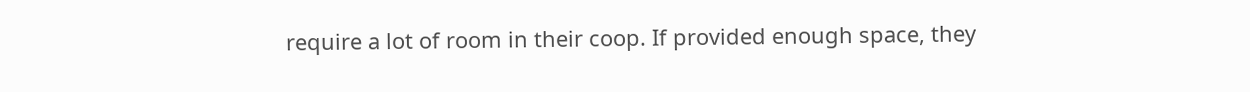require a lot of room in their coop. If provided enough space, they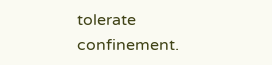tolerate confinement.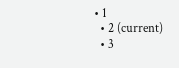• 1
  • 2 (current)
  • 3